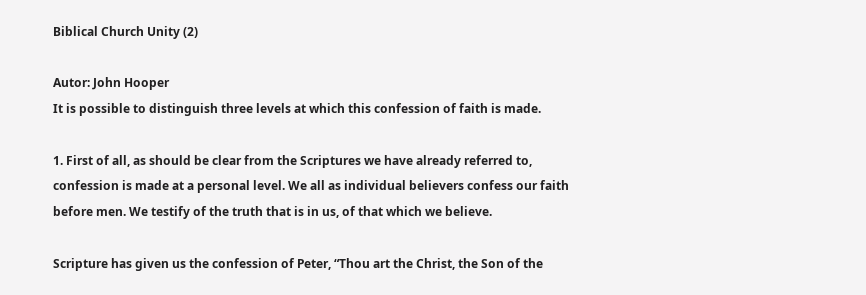Biblical Church Unity (2)

Autor: John Hooper
It is possible to distinguish three levels at which this confession of faith is made.

1. First of all, as should be clear from the Scriptures we have already referred to, confession is made at a personal level. We all as individual believers confess our faith before men. We testify of the truth that is in us, of that which we believe.

Scripture has given us the confession of Peter, “Thou art the Christ, the Son of the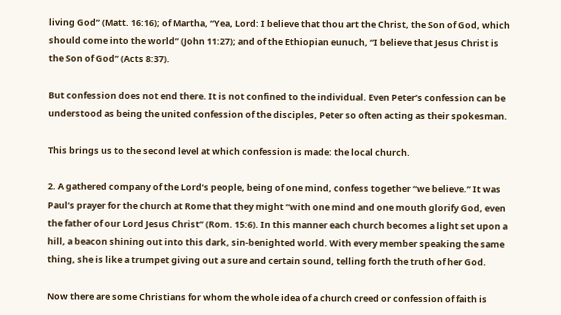living God” (Matt. 16:16); of Martha, “Yea, Lord: I believe that thou art the Christ, the Son of God, which should come into the world” (John 11:27); and of the Ethiopian eunuch, “I believe that Jesus Christ is the Son of God” (Acts 8:37).

But confession does not end there. It is not confined to the individual. Even Peter’s confession can be understood as being the united confession of the disciples, Peter so often acting as their spokesman.

This brings us to the second level at which confession is made: the local church.

2. A gathered company of the Lord’s people, being of one mind, confess together “we believe.” It was Paul’s prayer for the church at Rome that they might “with one mind and one mouth glorify God, even the father of our Lord Jesus Christ” (Rom. 15:6). In this manner each church becomes a light set upon a hill, a beacon shining out into this dark, sin-benighted world. With every member speaking the same thing, she is like a trumpet giving out a sure and certain sound, telling forth the truth of her God.

Now there are some Christians for whom the whole idea of a church creed or confession of faith is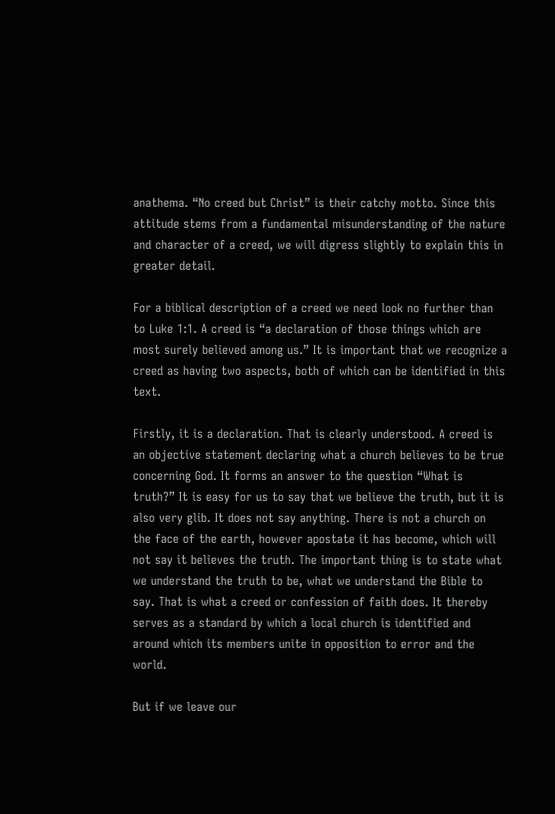anathema. “No creed but Christ” is their catchy motto. Since this attitude stems from a fundamental misunderstanding of the nature and character of a creed, we will digress slightly to explain this in greater detail.

For a biblical description of a creed we need look no further than to Luke 1:1. A creed is “a declaration of those things which are most surely believed among us.” It is important that we recognize a creed as having two aspects, both of which can be identified in this text.

Firstly, it is a declaration. That is clearly understood. A creed is an objective statement declaring what a church believes to be true concerning God. It forms an answer to the question “What is truth?” It is easy for us to say that we believe the truth, but it is also very glib. It does not say anything. There is not a church on the face of the earth, however apostate it has become, which will not say it believes the truth. The important thing is to state what we understand the truth to be, what we understand the Bible to say. That is what a creed or confession of faith does. It thereby serves as a standard by which a local church is identified and around which its members unite in opposition to error and the world.

But if we leave our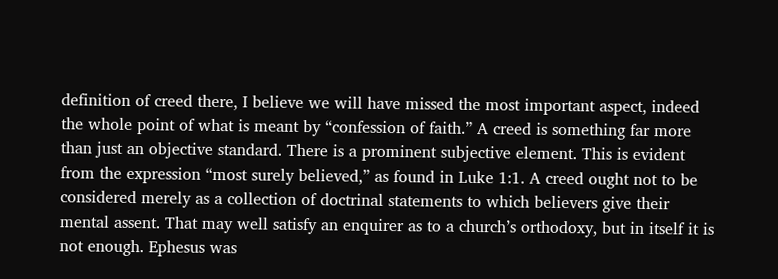definition of creed there, I believe we will have missed the most important aspect, indeed the whole point of what is meant by “confession of faith.” A creed is something far more than just an objective standard. There is a prominent subjective element. This is evident from the expression “most surely believed,” as found in Luke 1:1. A creed ought not to be considered merely as a collection of doctrinal statements to which believers give their mental assent. That may well satisfy an enquirer as to a church’s orthodoxy, but in itself it is not enough. Ephesus was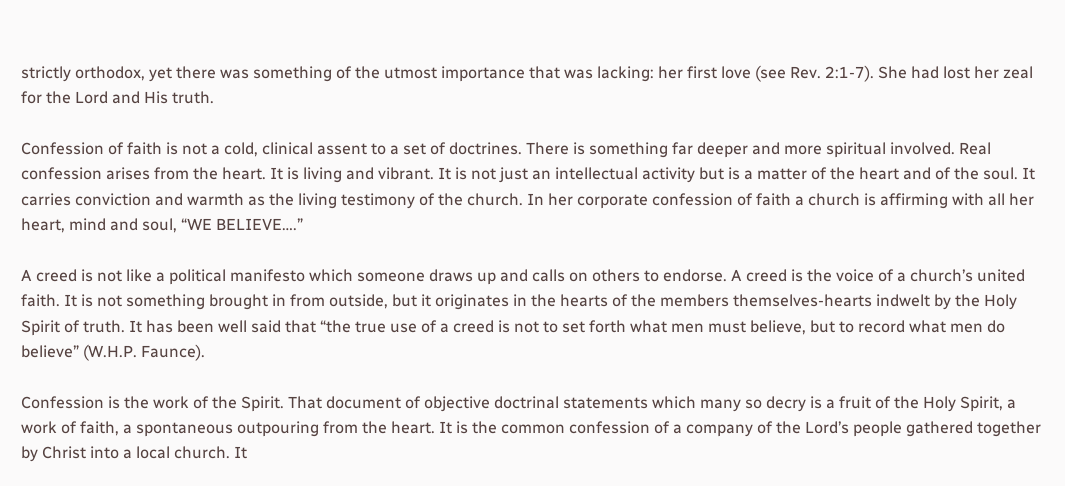strictly orthodox, yet there was something of the utmost importance that was lacking: her first love (see Rev. 2:1-7). She had lost her zeal for the Lord and His truth.

Confession of faith is not a cold, clinical assent to a set of doctrines. There is something far deeper and more spiritual involved. Real confession arises from the heart. It is living and vibrant. It is not just an intellectual activity but is a matter of the heart and of the soul. It carries conviction and warmth as the living testimony of the church. In her corporate confession of faith a church is affirming with all her heart, mind and soul, “WE BELIEVE….”

A creed is not like a political manifesto which someone draws up and calls on others to endorse. A creed is the voice of a church’s united faith. It is not something brought in from outside, but it originates in the hearts of the members themselves-hearts indwelt by the Holy Spirit of truth. It has been well said that “the true use of a creed is not to set forth what men must believe, but to record what men do believe” (W.H.P. Faunce).

Confession is the work of the Spirit. That document of objective doctrinal statements which many so decry is a fruit of the Holy Spirit, a work of faith, a spontaneous outpouring from the heart. It is the common confession of a company of the Lord’s people gathered together by Christ into a local church. It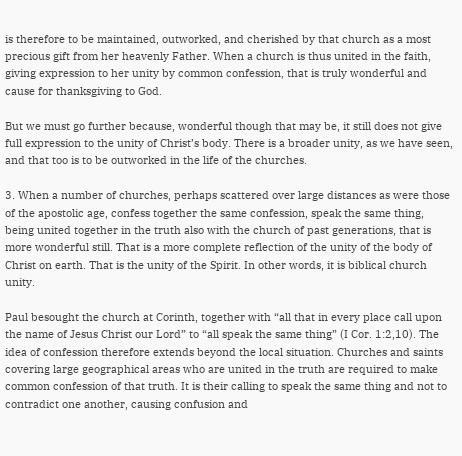is therefore to be maintained, outworked, and cherished by that church as a most precious gift from her heavenly Father. When a church is thus united in the faith, giving expression to her unity by common confession, that is truly wonderful and cause for thanksgiving to God.

But we must go further because, wonderful though that may be, it still does not give full expression to the unity of Christ’s body. There is a broader unity, as we have seen, and that too is to be outworked in the life of the churches.

3. When a number of churches, perhaps scattered over large distances as were those of the apostolic age, confess together the same confession, speak the same thing, being united together in the truth also with the church of past generations, that is more wonderful still. That is a more complete reflection of the unity of the body of Christ on earth. That is the unity of the Spirit. In other words, it is biblical church unity.

Paul besought the church at Corinth, together with “all that in every place call upon the name of Jesus Christ our Lord” to “all speak the same thing” (I Cor. 1:2,10). The idea of confession therefore extends beyond the local situation. Churches and saints covering large geographical areas who are united in the truth are required to make common confession of that truth. It is their calling to speak the same thing and not to contradict one another, causing confusion and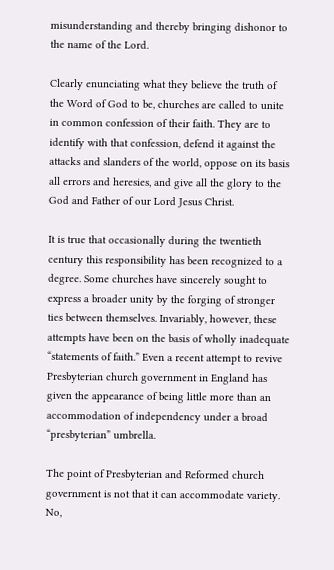misunderstanding and thereby bringing dishonor to the name of the Lord.

Clearly enunciating what they believe the truth of the Word of God to be, churches are called to unite in common confession of their faith. They are to identify with that confession, defend it against the attacks and slanders of the world, oppose on its basis all errors and heresies, and give all the glory to the God and Father of our Lord Jesus Christ.

It is true that occasionally during the twentieth century this responsibility has been recognized to a degree. Some churches have sincerely sought to express a broader unity by the forging of stronger ties between themselves. Invariably, however, these attempts have been on the basis of wholly inadequate “statements of faith.” Even a recent attempt to revive Presbyterian church government in England has given the appearance of being little more than an accommodation of independency under a broad “presbyterian” umbrella.

The point of Presbyterian and Reformed church government is not that it can accommodate variety. No,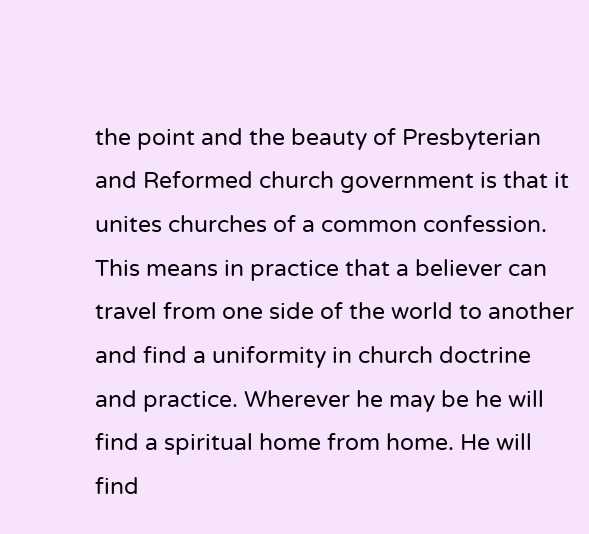the point and the beauty of Presbyterian and Reformed church government is that it unites churches of a common confession. This means in practice that a believer can travel from one side of the world to another and find a uniformity in church doctrine and practice. Wherever he may be he will find a spiritual home from home. He will find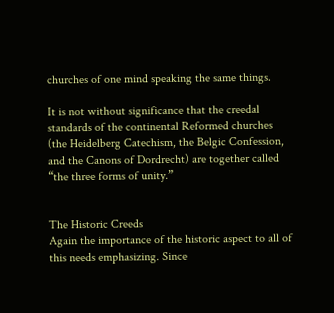churches of one mind speaking the same things.

It is not without significance that the creedal standards of the continental Reformed churches (the Heidelberg Catechism, the Belgic Confession, and the Canons of Dordrecht) are together called “the three forms of unity.”


The Historic Creeds
Again the importance of the historic aspect to all of this needs emphasizing. Since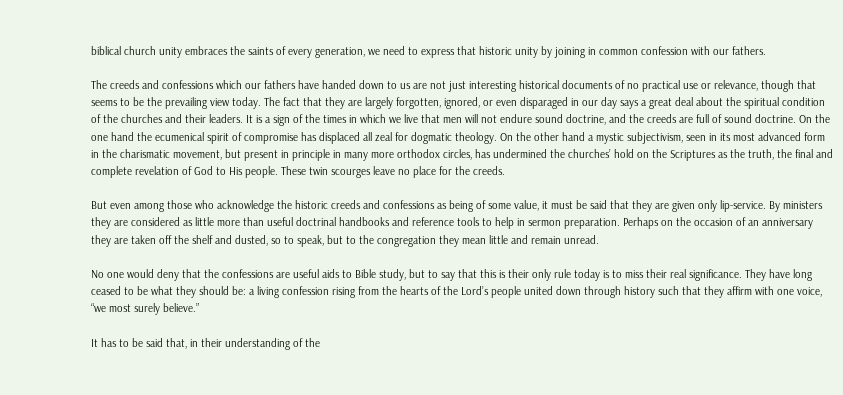biblical church unity embraces the saints of every generation, we need to express that historic unity by joining in common confession with our fathers.

The creeds and confessions which our fathers have handed down to us are not just interesting historical documents of no practical use or relevance, though that seems to be the prevailing view today. The fact that they are largely forgotten, ignored, or even disparaged in our day says a great deal about the spiritual condition of the churches and their leaders. It is a sign of the times in which we live that men will not endure sound doctrine, and the creeds are full of sound doctrine. On the one hand the ecumenical spirit of compromise has displaced all zeal for dogmatic theology. On the other hand a mystic subjectivism, seen in its most advanced form in the charismatic movement, but present in principle in many more orthodox circles, has undermined the churches’ hold on the Scriptures as the truth, the final and complete revelation of God to His people. These twin scourges leave no place for the creeds.

But even among those who acknowledge the historic creeds and confessions as being of some value, it must be said that they are given only lip-service. By ministers they are considered as little more than useful doctrinal handbooks and reference tools to help in sermon preparation. Perhaps on the occasion of an anniversary they are taken off the shelf and dusted, so to speak, but to the congregation they mean little and remain unread.

No one would deny that the confessions are useful aids to Bible study, but to say that this is their only rule today is to miss their real significance. They have long ceased to be what they should be: a living confession rising from the hearts of the Lord’s people united down through history such that they affirm with one voice, “we most surely believe.”

It has to be said that, in their understanding of the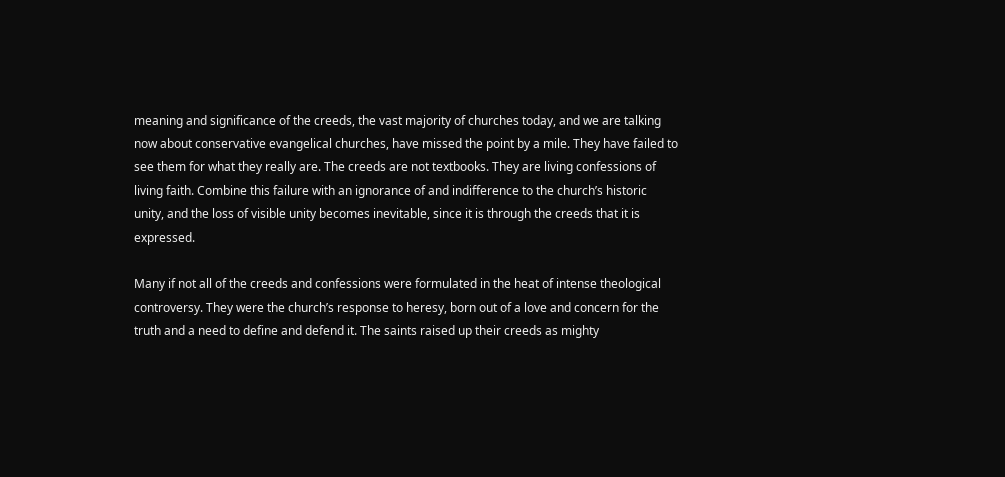meaning and significance of the creeds, the vast majority of churches today, and we are talking now about conservative evangelical churches, have missed the point by a mile. They have failed to see them for what they really are. The creeds are not textbooks. They are living confessions of living faith. Combine this failure with an ignorance of and indifference to the church’s historic unity, and the loss of visible unity becomes inevitable, since it is through the creeds that it is expressed.

Many if not all of the creeds and confessions were formulated in the heat of intense theological controversy. They were the church’s response to heresy, born out of a love and concern for the truth and a need to define and defend it. The saints raised up their creeds as mighty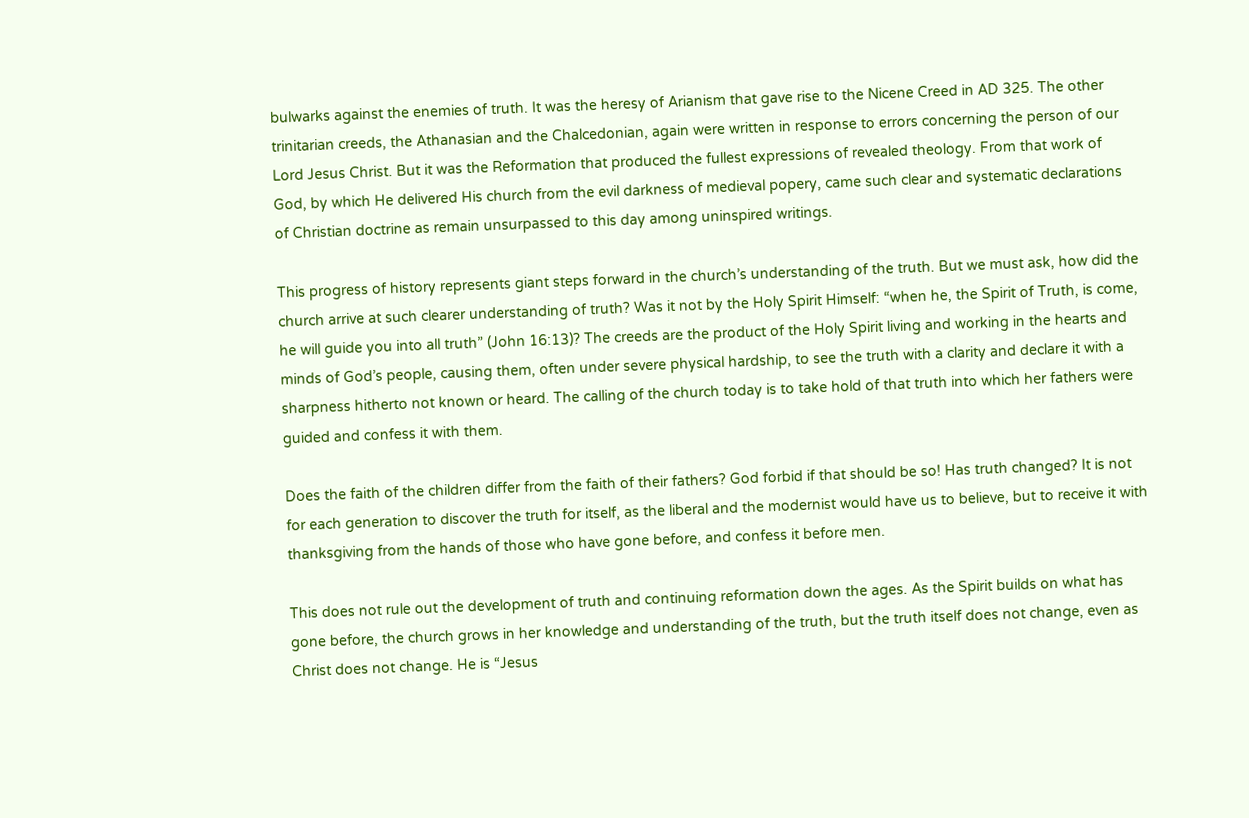bulwarks against the enemies of truth. It was the heresy of Arianism that gave rise to the Nicene Creed in AD 325. The other trinitarian creeds, the Athanasian and the Chalcedonian, again were written in response to errors concerning the person of our Lord Jesus Christ. But it was the Reformation that produced the fullest expressions of revealed theology. From that work of God, by which He delivered His church from the evil darkness of medieval popery, came such clear and systematic declarations of Christian doctrine as remain unsurpassed to this day among uninspired writings.

This progress of history represents giant steps forward in the church’s understanding of the truth. But we must ask, how did the church arrive at such clearer understanding of truth? Was it not by the Holy Spirit Himself: “when he, the Spirit of Truth, is come, he will guide you into all truth” (John 16:13)? The creeds are the product of the Holy Spirit living and working in the hearts and minds of God’s people, causing them, often under severe physical hardship, to see the truth with a clarity and declare it with a sharpness hitherto not known or heard. The calling of the church today is to take hold of that truth into which her fathers were guided and confess it with them.

Does the faith of the children differ from the faith of their fathers? God forbid if that should be so! Has truth changed? It is not for each generation to discover the truth for itself, as the liberal and the modernist would have us to believe, but to receive it with thanksgiving from the hands of those who have gone before, and confess it before men.

This does not rule out the development of truth and continuing reformation down the ages. As the Spirit builds on what has gone before, the church grows in her knowledge and understanding of the truth, but the truth itself does not change, even as Christ does not change. He is “Jesus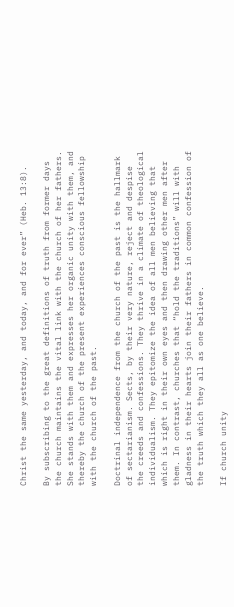Christ the same yesterday, and today, and for ever” (Heb. 13:8).

By subscribing to the great definitions of truth from former days the church maintains the vital link with the church of her fathers. She stands with them and expresses her organic unity with them, and thereby the church of the present experiences conscious fellowship with the church of the past.

Doctrinal independence from the church of the past is the hallmark of sectarianism. Sects, by their very nature, reject and despise the creeds and confessions. They thrive in a climate of theological individualism. They epitomize the idea of all men believing that which is right in their own eyes and then drawing other men after them. In contrast, churches that “hold the traditions” will with gladness in their hearts join their fathers in common confession of the truth which they all as one believe.

If church unity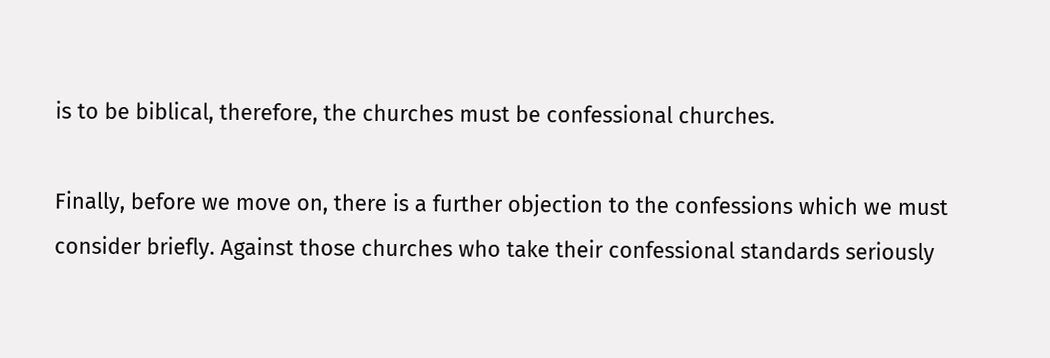is to be biblical, therefore, the churches must be confessional churches.

Finally, before we move on, there is a further objection to the confessions which we must consider briefly. Against those churches who take their confessional standards seriously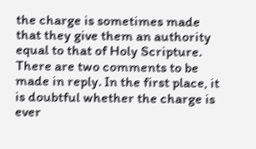the charge is sometimes made that they give them an authority equal to that of Holy Scripture. There are two comments to be made in reply. In the first place, it is doubtful whether the charge is ever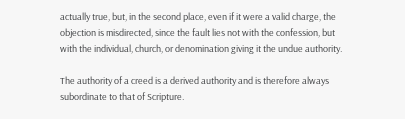actually true, but, in the second place, even if it were a valid charge, the objection is misdirected, since the fault lies not with the confession, but with the individual, church, or denomination giving it the undue authority.

The authority of a creed is a derived authority and is therefore always subordinate to that of Scripture.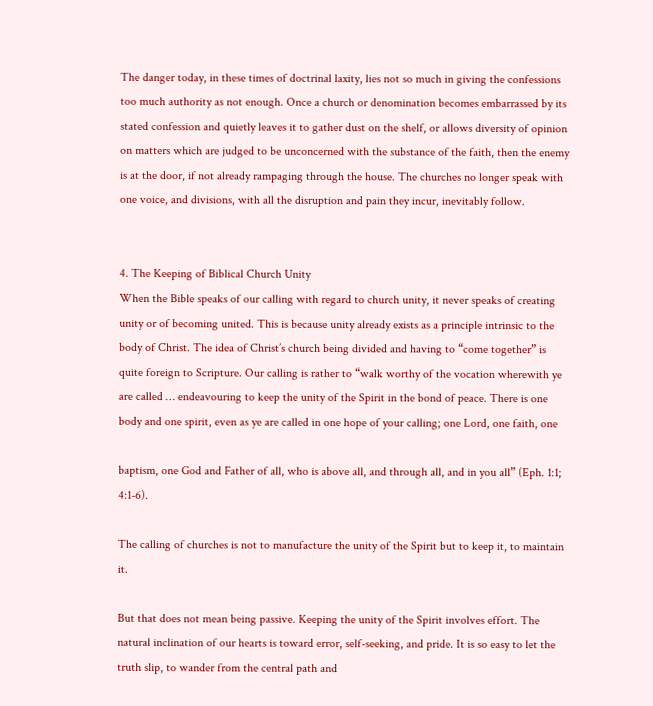The danger today, in these times of doctrinal laxity, lies not so much in giving the confessions too much authority as not enough. Once a church or denomination becomes embarrassed by its stated confession and quietly leaves it to gather dust on the shelf, or allows diversity of opinion on matters which are judged to be unconcerned with the substance of the faith, then the enemy is at the door, if not already rampaging through the house. The churches no longer speak with one voice, and divisions, with all the disruption and pain they incur, inevitably follow.


4. The Keeping of Biblical Church Unity
When the Bible speaks of our calling with regard to church unity, it never speaks of creating unity or of becoming united. This is because unity already exists as a principle intrinsic to the body of Christ. The idea of Christ’s church being divided and having to “come together” is quite foreign to Scripture. Our calling is rather to “walk worthy of the vocation wherewith ye are called … endeavouring to keep the unity of the Spirit in the bond of peace. There is one body and one spirit, even as ye are called in one hope of your calling; one Lord, one faith, one

baptism, one God and Father of all, who is above all, and through all, and in you all” (Eph. 1:1; 4:1-6).

The calling of churches is not to manufacture the unity of the Spirit but to keep it, to maintain it.

But that does not mean being passive. Keeping the unity of the Spirit involves effort. The natural inclination of our hearts is toward error, self-seeking, and pride. It is so easy to let the truth slip, to wander from the central path and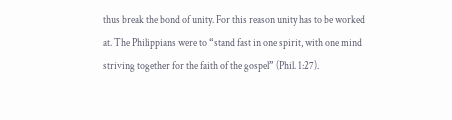thus break the bond of unity. For this reason unity has to be worked at. The Philippians were to “stand fast in one spirit, with one mind striving together for the faith of the gospel” (Phil. 1:27).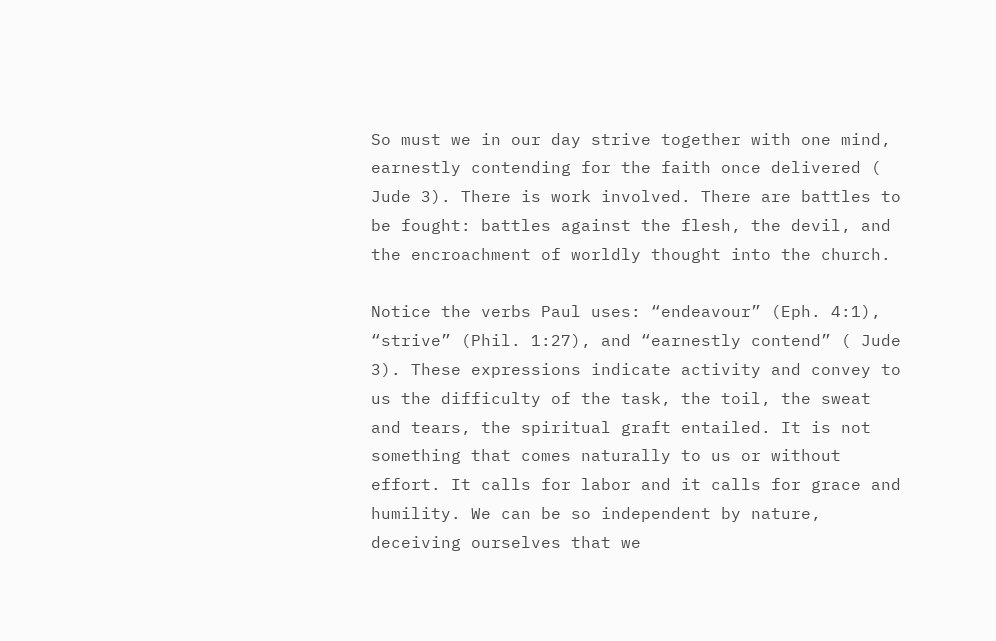So must we in our day strive together with one mind, earnestly contending for the faith once delivered ( Jude 3). There is work involved. There are battles to be fought: battles against the flesh, the devil, and the encroachment of worldly thought into the church.

Notice the verbs Paul uses: “endeavour” (Eph. 4:1), “strive” (Phil. 1:27), and “earnestly contend” ( Jude 3). These expressions indicate activity and convey to us the difficulty of the task, the toil, the sweat and tears, the spiritual graft entailed. It is not something that comes naturally to us or without effort. It calls for labor and it calls for grace and humility. We can be so independent by nature, deceiving ourselves that we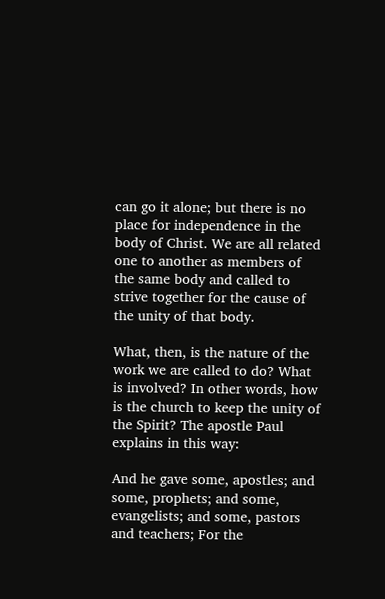can go it alone; but there is no place for independence in the body of Christ. We are all related one to another as members of the same body and called to strive together for the cause of the unity of that body.

What, then, is the nature of the work we are called to do? What is involved? In other words, how is the church to keep the unity of the Spirit? The apostle Paul explains in this way:

And he gave some, apostles; and some, prophets; and some, evangelists; and some, pastors and teachers; For the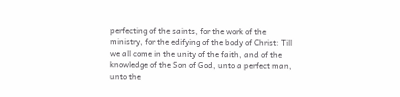perfecting of the saints, for the work of the ministry, for the edifying of the body of Christ: Till we all come in the unity of the faith, and of the knowledge of the Son of God, unto a perfect man, unto the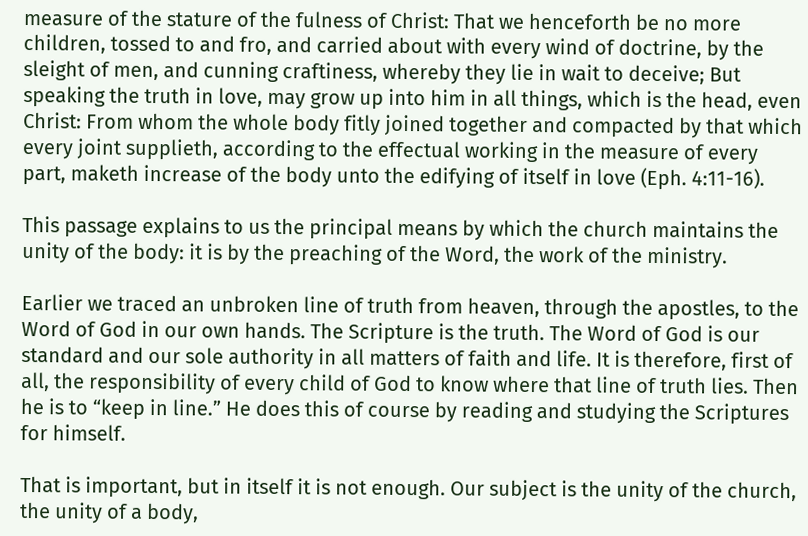measure of the stature of the fulness of Christ: That we henceforth be no more children, tossed to and fro, and carried about with every wind of doctrine, by the sleight of men, and cunning craftiness, whereby they lie in wait to deceive; But speaking the truth in love, may grow up into him in all things, which is the head, even Christ: From whom the whole body fitly joined together and compacted by that which every joint supplieth, according to the effectual working in the measure of every part, maketh increase of the body unto the edifying of itself in love (Eph. 4:11-16).

This passage explains to us the principal means by which the church maintains the unity of the body: it is by the preaching of the Word, the work of the ministry.

Earlier we traced an unbroken line of truth from heaven, through the apostles, to the Word of God in our own hands. The Scripture is the truth. The Word of God is our standard and our sole authority in all matters of faith and life. It is therefore, first of all, the responsibility of every child of God to know where that line of truth lies. Then he is to “keep in line.” He does this of course by reading and studying the Scriptures for himself.

That is important, but in itself it is not enough. Our subject is the unity of the church, the unity of a body,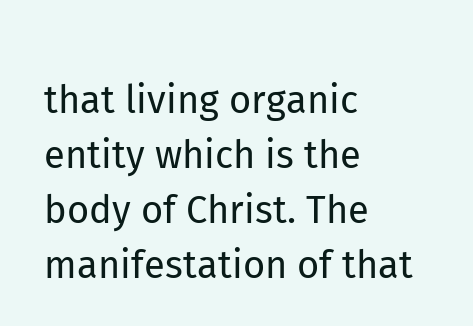that living organic entity which is the body of Christ. The manifestation of that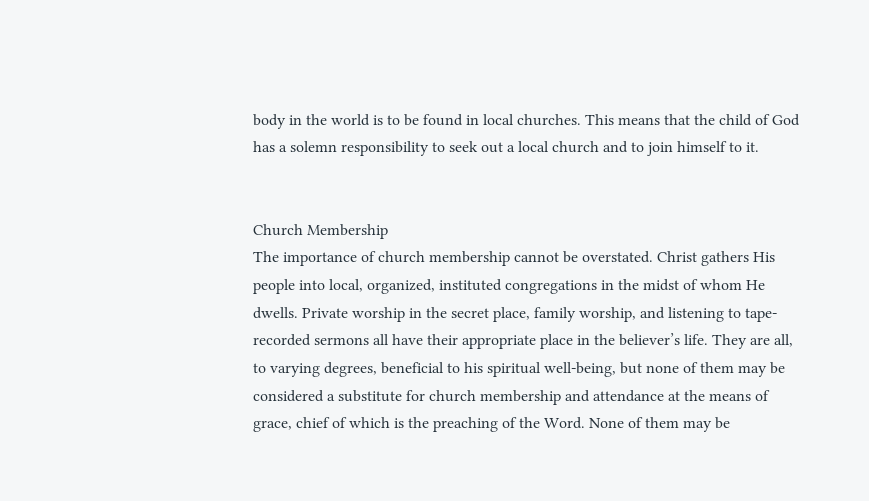body in the world is to be found in local churches. This means that the child of God has a solemn responsibility to seek out a local church and to join himself to it.


Church Membership
The importance of church membership cannot be overstated. Christ gathers His people into local, organized, instituted congregations in the midst of whom He dwells. Private worship in the secret place, family worship, and listening to tape-recorded sermons all have their appropriate place in the believer’s life. They are all, to varying degrees, beneficial to his spiritual well-being, but none of them may be considered a substitute for church membership and attendance at the means of grace, chief of which is the preaching of the Word. None of them may be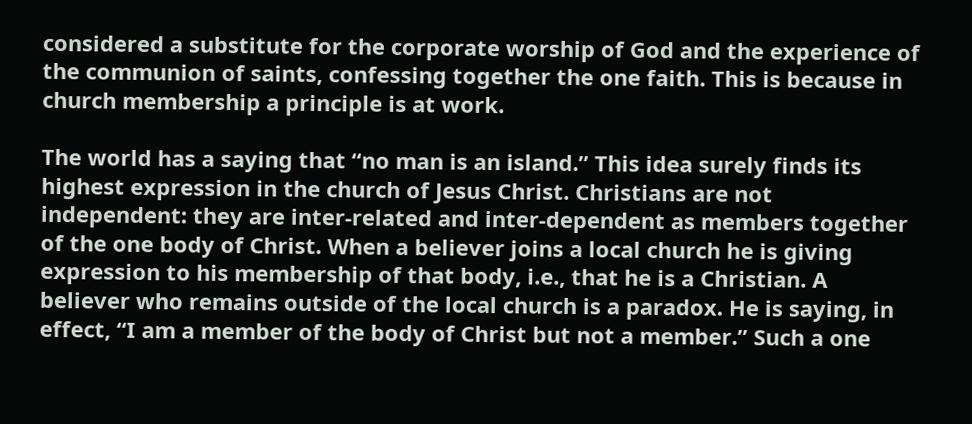considered a substitute for the corporate worship of God and the experience of the communion of saints, confessing together the one faith. This is because in church membership a principle is at work.

The world has a saying that “no man is an island.” This idea surely finds its highest expression in the church of Jesus Christ. Christians are not independent: they are inter-related and inter-dependent as members together of the one body of Christ. When a believer joins a local church he is giving expression to his membership of that body, i.e., that he is a Christian. A believer who remains outside of the local church is a paradox. He is saying, in effect, “I am a member of the body of Christ but not a member.” Such a one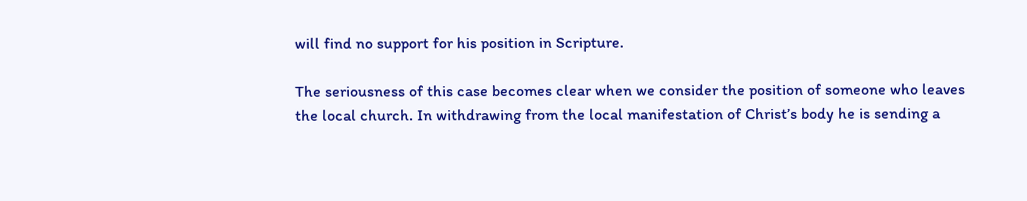will find no support for his position in Scripture.

The seriousness of this case becomes clear when we consider the position of someone who leaves the local church. In withdrawing from the local manifestation of Christ’s body he is sending a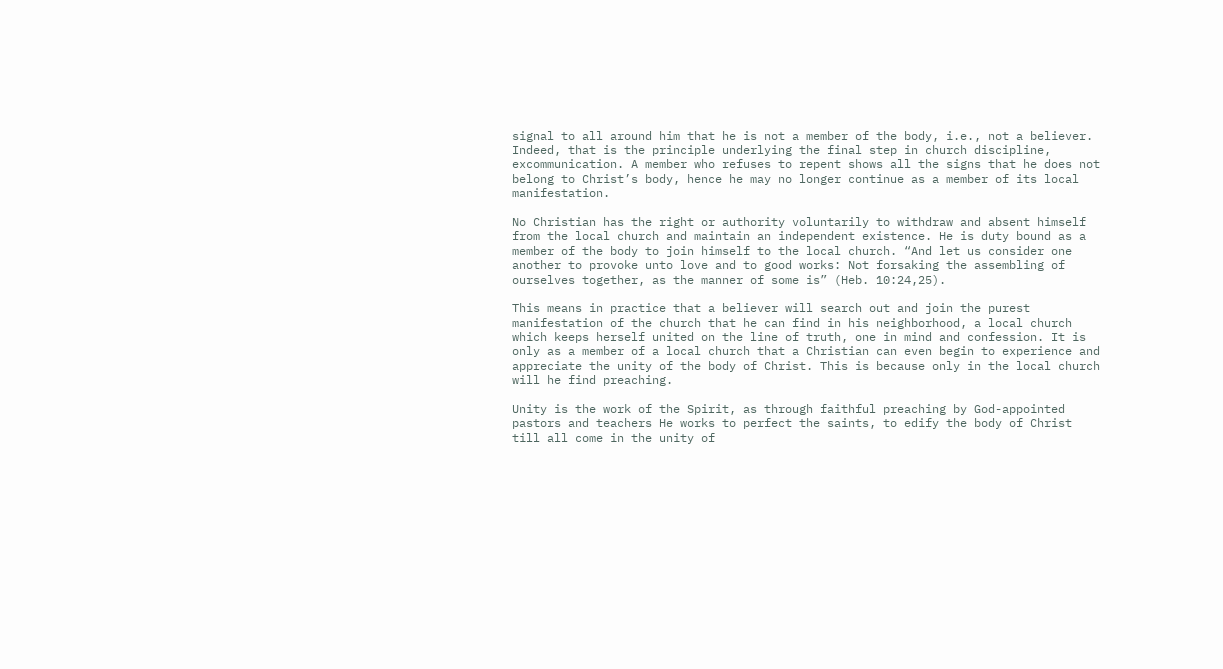signal to all around him that he is not a member of the body, i.e., not a believer. Indeed, that is the principle underlying the final step in church discipline, excommunication. A member who refuses to repent shows all the signs that he does not belong to Christ’s body, hence he may no longer continue as a member of its local manifestation.

No Christian has the right or authority voluntarily to withdraw and absent himself from the local church and maintain an independent existence. He is duty bound as a member of the body to join himself to the local church. “And let us consider one another to provoke unto love and to good works: Not forsaking the assembling of ourselves together, as the manner of some is” (Heb. 10:24,25).

This means in practice that a believer will search out and join the purest manifestation of the church that he can find in his neighborhood, a local church which keeps herself united on the line of truth, one in mind and confession. It is only as a member of a local church that a Christian can even begin to experience and appreciate the unity of the body of Christ. This is because only in the local church will he find preaching.

Unity is the work of the Spirit, as through faithful preaching by God-appointed pastors and teachers He works to perfect the saints, to edify the body of Christ till all come in the unity of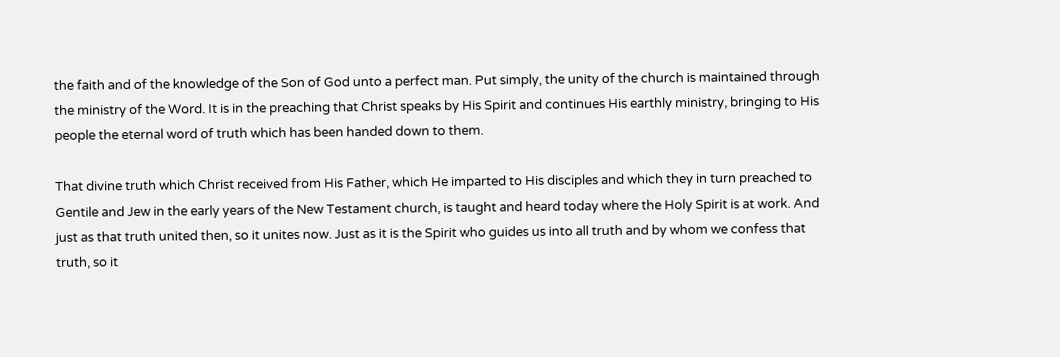the faith and of the knowledge of the Son of God unto a perfect man. Put simply, the unity of the church is maintained through the ministry of the Word. It is in the preaching that Christ speaks by His Spirit and continues His earthly ministry, bringing to His people the eternal word of truth which has been handed down to them.

That divine truth which Christ received from His Father, which He imparted to His disciples and which they in turn preached to Gentile and Jew in the early years of the New Testament church, is taught and heard today where the Holy Spirit is at work. And just as that truth united then, so it unites now. Just as it is the Spirit who guides us into all truth and by whom we confess that truth, so it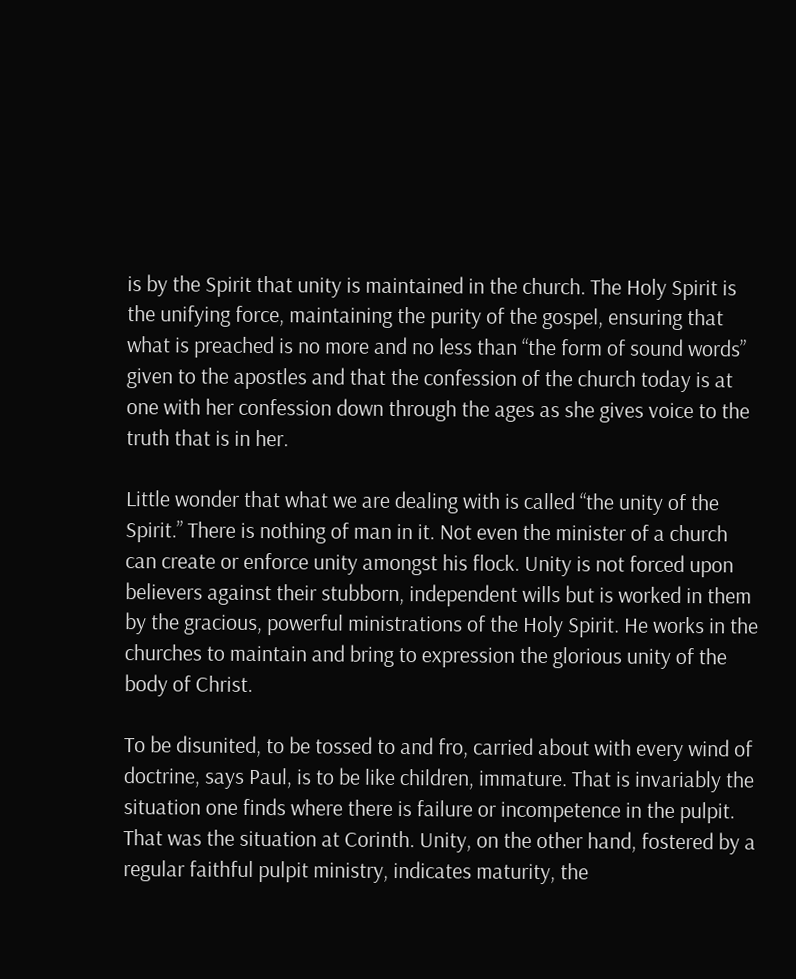is by the Spirit that unity is maintained in the church. The Holy Spirit is the unifying force, maintaining the purity of the gospel, ensuring that what is preached is no more and no less than “the form of sound words” given to the apostles and that the confession of the church today is at one with her confession down through the ages as she gives voice to the truth that is in her.

Little wonder that what we are dealing with is called “the unity of the Spirit.” There is nothing of man in it. Not even the minister of a church can create or enforce unity amongst his flock. Unity is not forced upon believers against their stubborn, independent wills but is worked in them by the gracious, powerful ministrations of the Holy Spirit. He works in the churches to maintain and bring to expression the glorious unity of the body of Christ.

To be disunited, to be tossed to and fro, carried about with every wind of doctrine, says Paul, is to be like children, immature. That is invariably the situation one finds where there is failure or incompetence in the pulpit. That was the situation at Corinth. Unity, on the other hand, fostered by a regular faithful pulpit ministry, indicates maturity, the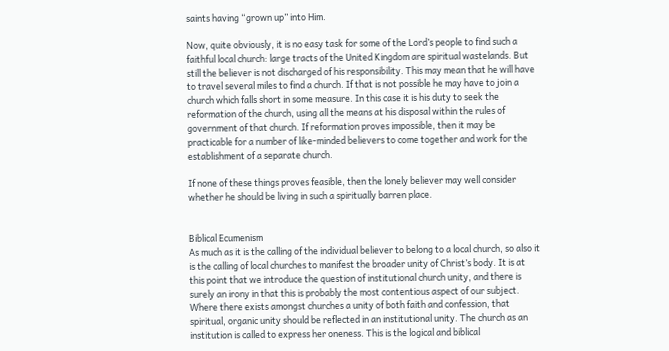saints having “grown up” into Him.

Now, quite obviously, it is no easy task for some of the Lord’s people to find such a faithful local church: large tracts of the United Kingdom are spiritual wastelands. But still the believer is not discharged of his responsibility. This may mean that he will have to travel several miles to find a church. If that is not possible he may have to join a church which falls short in some measure. In this case it is his duty to seek the reformation of the church, using all the means at his disposal within the rules of government of that church. If reformation proves impossible, then it may be practicable for a number of like-minded believers to come together and work for the establishment of a separate church.

If none of these things proves feasible, then the lonely believer may well consider whether he should be living in such a spiritually barren place.


Biblical Ecumenism
As much as it is the calling of the individual believer to belong to a local church, so also it is the calling of local churches to manifest the broader unity of Christ’s body. It is at this point that we introduce the question of institutional church unity, and there is surely an irony in that this is probably the most contentious aspect of our subject. Where there exists amongst churches a unity of both faith and confession, that spiritual, organic unity should be reflected in an institutional unity. The church as an institution is called to express her oneness. This is the logical and biblical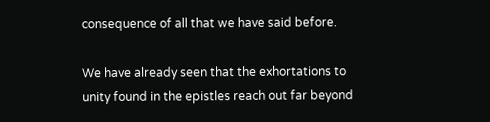consequence of all that we have said before.

We have already seen that the exhortations to unity found in the epistles reach out far beyond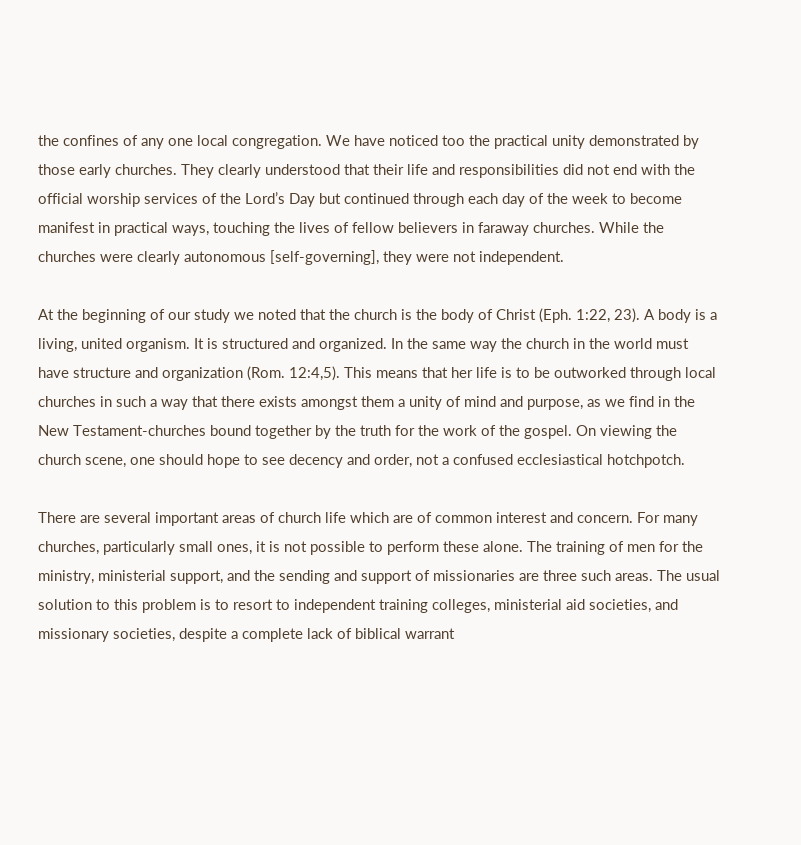the confines of any one local congregation. We have noticed too the practical unity demonstrated by those early churches. They clearly understood that their life and responsibilities did not end with the official worship services of the Lord’s Day but continued through each day of the week to become manifest in practical ways, touching the lives of fellow believers in faraway churches. While the churches were clearly autonomous [self-governing], they were not independent.

At the beginning of our study we noted that the church is the body of Christ (Eph. 1:22, 23). A body is a living, united organism. It is structured and organized. In the same way the church in the world must have structure and organization (Rom. 12:4,5). This means that her life is to be outworked through local churches in such a way that there exists amongst them a unity of mind and purpose, as we find in the New Testament-churches bound together by the truth for the work of the gospel. On viewing the church scene, one should hope to see decency and order, not a confused ecclesiastical hotchpotch.

There are several important areas of church life which are of common interest and concern. For many churches, particularly small ones, it is not possible to perform these alone. The training of men for the ministry, ministerial support, and the sending and support of missionaries are three such areas. The usual solution to this problem is to resort to independent training colleges, ministerial aid societies, and missionary societies, despite a complete lack of biblical warrant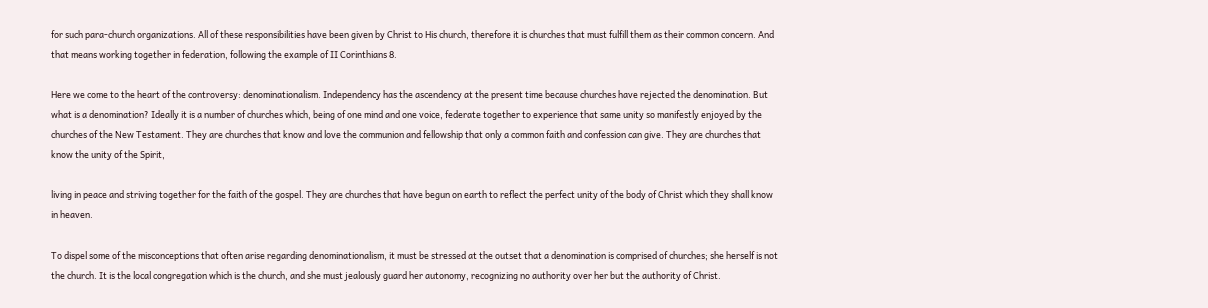for such para-church organizations. All of these responsibilities have been given by Christ to His church, therefore it is churches that must fulfill them as their common concern. And that means working together in federation, following the example of II Corinthians 8.

Here we come to the heart of the controversy: denominationalism. Independency has the ascendency at the present time because churches have rejected the denomination. But what is a denomination? Ideally it is a number of churches which, being of one mind and one voice, federate together to experience that same unity so manifestly enjoyed by the churches of the New Testament. They are churches that know and love the communion and fellowship that only a common faith and confession can give. They are churches that know the unity of the Spirit,

living in peace and striving together for the faith of the gospel. They are churches that have begun on earth to reflect the perfect unity of the body of Christ which they shall know in heaven.

To dispel some of the misconceptions that often arise regarding denominationalism, it must be stressed at the outset that a denomination is comprised of churches; she herself is not the church. It is the local congregation which is the church, and she must jealously guard her autonomy, recognizing no authority over her but the authority of Christ.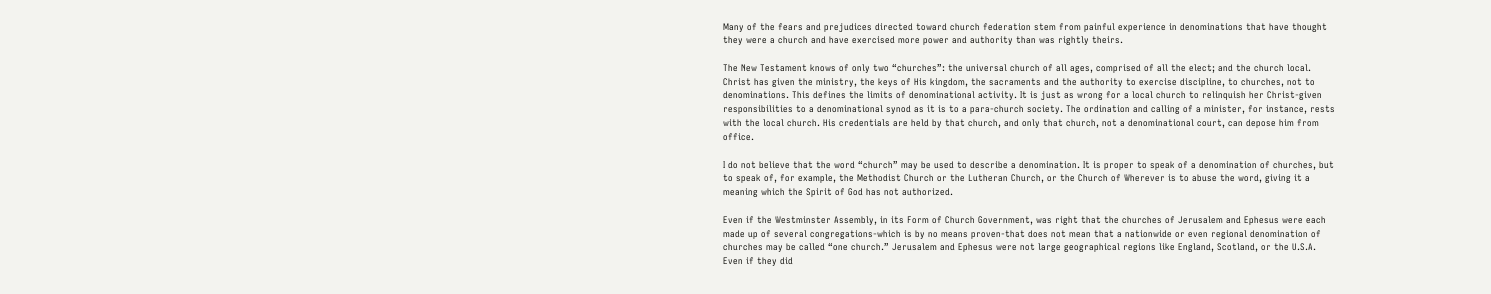Many of the fears and prejudices directed toward church federation stem from painful experience in denominations that have thought they were a church and have exercised more power and authority than was rightly theirs.

The New Testament knows of only two “churches”: the universal church of all ages, comprised of all the elect; and the church local. Christ has given the ministry, the keys of His kingdom, the sacraments and the authority to exercise discipline, to churches, not to denominations. This defines the limits of denominational activity. It is just as wrong for a local church to relinquish her Christ-given responsibilities to a denominational synod as it is to a para-church society. The ordination and calling of a minister, for instance, rests with the local church. His credentials are held by that church, and only that church, not a denominational court, can depose him from office.

I do not believe that the word “church” may be used to describe a denomination. It is proper to speak of a denomination of churches, but to speak of, for example, the Methodist Church or the Lutheran Church, or the Church of Wherever is to abuse the word, giving it a meaning which the Spirit of God has not authorized.

Even if the Westminster Assembly, in its Form of Church Government, was right that the churches of Jerusalem and Ephesus were each made up of several congregations-which is by no means proven-that does not mean that a nationwide or even regional denomination of churches may be called “one church.” Jerusalem and Ephesus were not large geographical regions like England, Scotland, or the U.S.A. Even if they did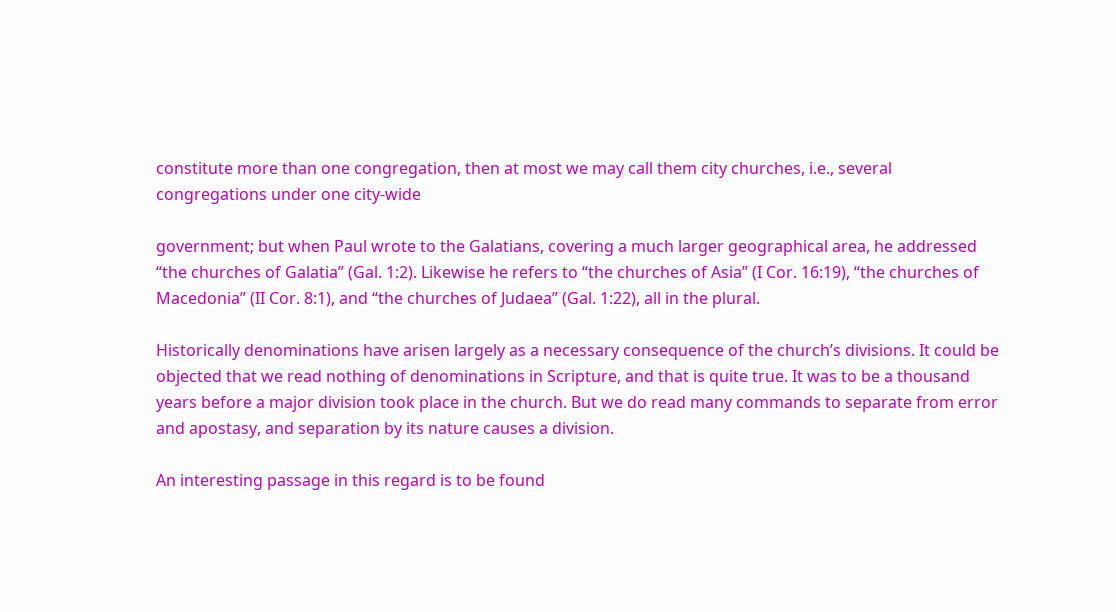constitute more than one congregation, then at most we may call them city churches, i.e., several congregations under one city-wide

government; but when Paul wrote to the Galatians, covering a much larger geographical area, he addressed “the churches of Galatia” (Gal. 1:2). Likewise he refers to “the churches of Asia” (I Cor. 16:19), “the churches of Macedonia” (II Cor. 8:1), and “the churches of Judaea” (Gal. 1:22), all in the plural.

Historically denominations have arisen largely as a necessary consequence of the church’s divisions. It could be objected that we read nothing of denominations in Scripture, and that is quite true. It was to be a thousand years before a major division took place in the church. But we do read many commands to separate from error and apostasy, and separation by its nature causes a division.

An interesting passage in this regard is to be found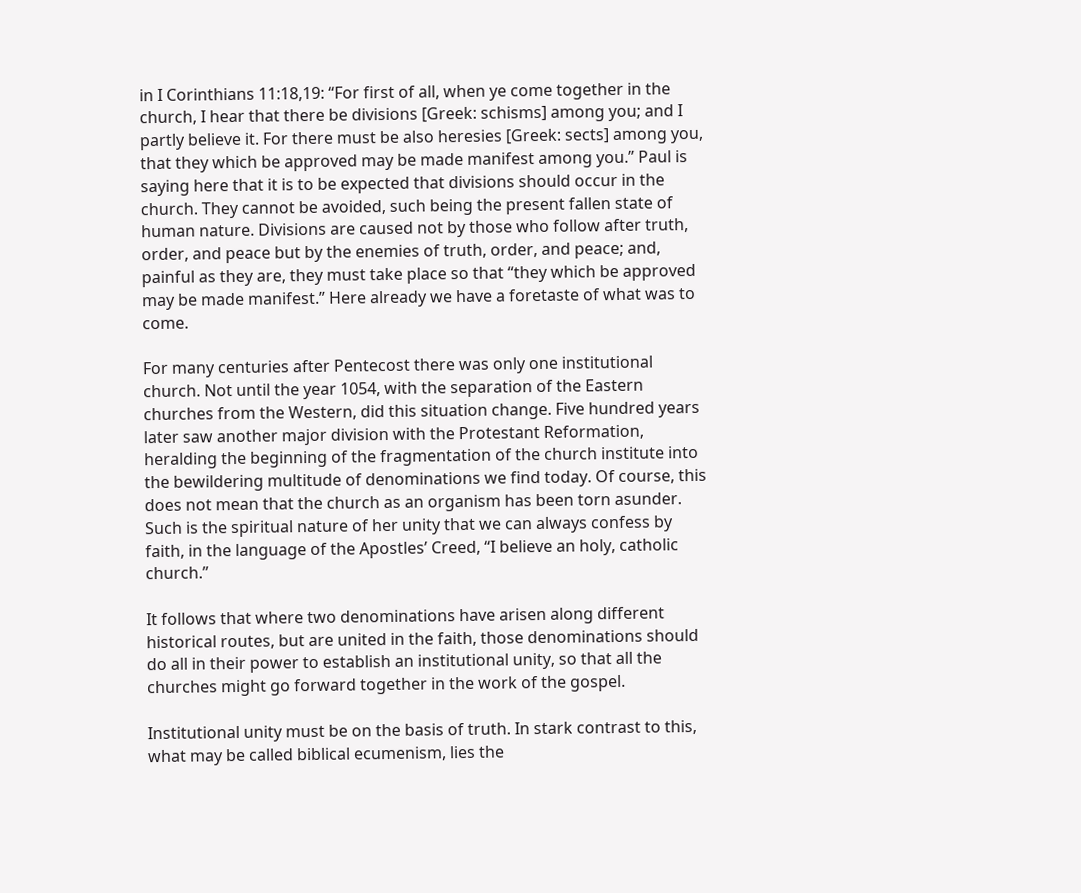in I Corinthians 11:18,19: “For first of all, when ye come together in the church, I hear that there be divisions [Greek: schisms] among you; and I partly believe it. For there must be also heresies [Greek: sects] among you, that they which be approved may be made manifest among you.” Paul is saying here that it is to be expected that divisions should occur in the church. They cannot be avoided, such being the present fallen state of human nature. Divisions are caused not by those who follow after truth, order, and peace but by the enemies of truth, order, and peace; and, painful as they are, they must take place so that “they which be approved may be made manifest.” Here already we have a foretaste of what was to come.

For many centuries after Pentecost there was only one institutional church. Not until the year 1054, with the separation of the Eastern churches from the Western, did this situation change. Five hundred years later saw another major division with the Protestant Reformation, heralding the beginning of the fragmentation of the church institute into the bewildering multitude of denominations we find today. Of course, this does not mean that the church as an organism has been torn asunder. Such is the spiritual nature of her unity that we can always confess by faith, in the language of the Apostles’ Creed, “I believe an holy, catholic church.”

It follows that where two denominations have arisen along different historical routes, but are united in the faith, those denominations should do all in their power to establish an institutional unity, so that all the churches might go forward together in the work of the gospel.

Institutional unity must be on the basis of truth. In stark contrast to this, what may be called biblical ecumenism, lies the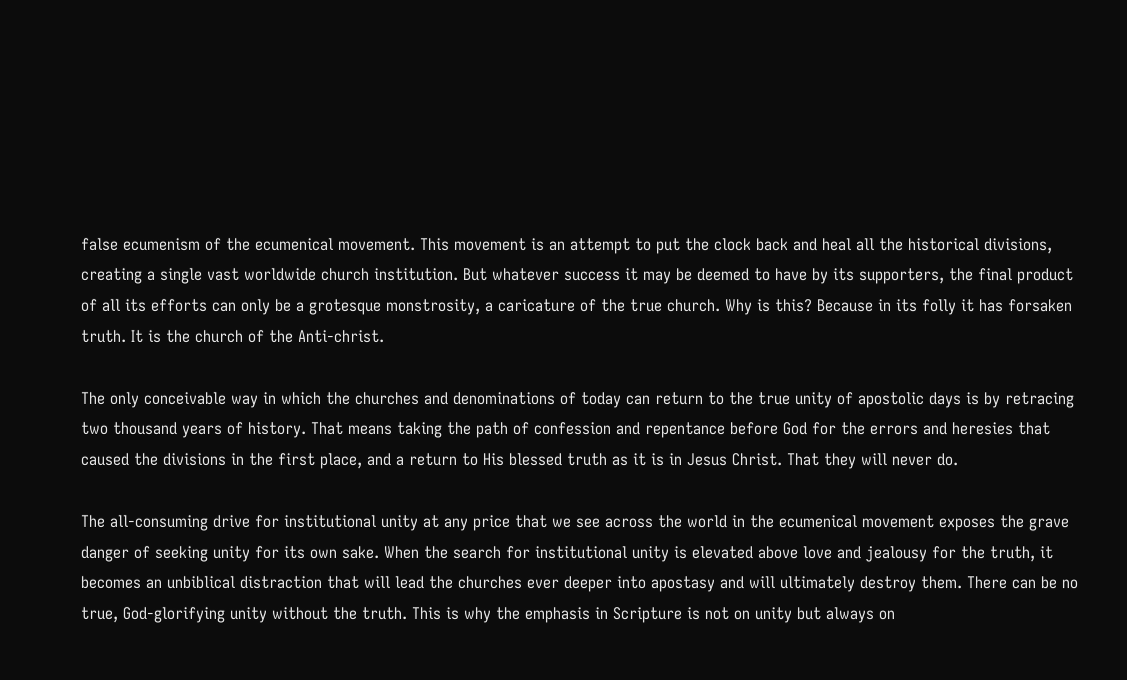false ecumenism of the ecumenical movement. This movement is an attempt to put the clock back and heal all the historical divisions, creating a single vast worldwide church institution. But whatever success it may be deemed to have by its supporters, the final product of all its efforts can only be a grotesque monstrosity, a caricature of the true church. Why is this? Because in its folly it has forsaken truth. It is the church of the Anti-christ.

The only conceivable way in which the churches and denominations of today can return to the true unity of apostolic days is by retracing two thousand years of history. That means taking the path of confession and repentance before God for the errors and heresies that caused the divisions in the first place, and a return to His blessed truth as it is in Jesus Christ. That they will never do.

The all-consuming drive for institutional unity at any price that we see across the world in the ecumenical movement exposes the grave danger of seeking unity for its own sake. When the search for institutional unity is elevated above love and jealousy for the truth, it becomes an unbiblical distraction that will lead the churches ever deeper into apostasy and will ultimately destroy them. There can be no true, God-glorifying unity without the truth. This is why the emphasis in Scripture is not on unity but always on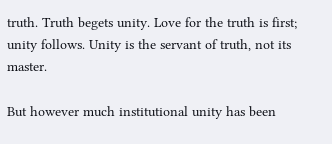truth. Truth begets unity. Love for the truth is first; unity follows. Unity is the servant of truth, not its master.

But however much institutional unity has been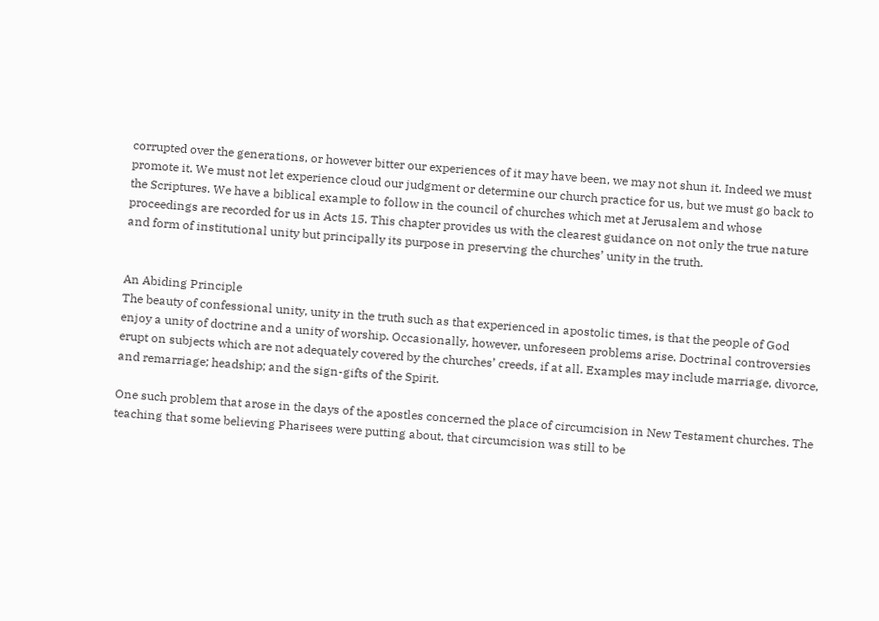corrupted over the generations, or however bitter our experiences of it may have been, we may not shun it. Indeed we must promote it. We must not let experience cloud our judgment or determine our church practice for us, but we must go back to the Scriptures. We have a biblical example to follow in the council of churches which met at Jerusalem and whose proceedings are recorded for us in Acts 15. This chapter provides us with the clearest guidance on not only the true nature and form of institutional unity but principally its purpose in preserving the churches’ unity in the truth.


An Abiding Principle
The beauty of confessional unity, unity in the truth such as that experienced in apostolic times, is that the people of God enjoy a unity of doctrine and a unity of worship. Occasionally, however, unforeseen problems arise. Doctrinal controversies erupt on subjects which are not adequately covered by the churches’ creeds, if at all. Examples may include marriage, divorce, and remarriage; headship; and the sign-gifts of the Spirit.

One such problem that arose in the days of the apostles concerned the place of circumcision in New Testament churches. The teaching that some believing Pharisees were putting about, that circumcision was still to be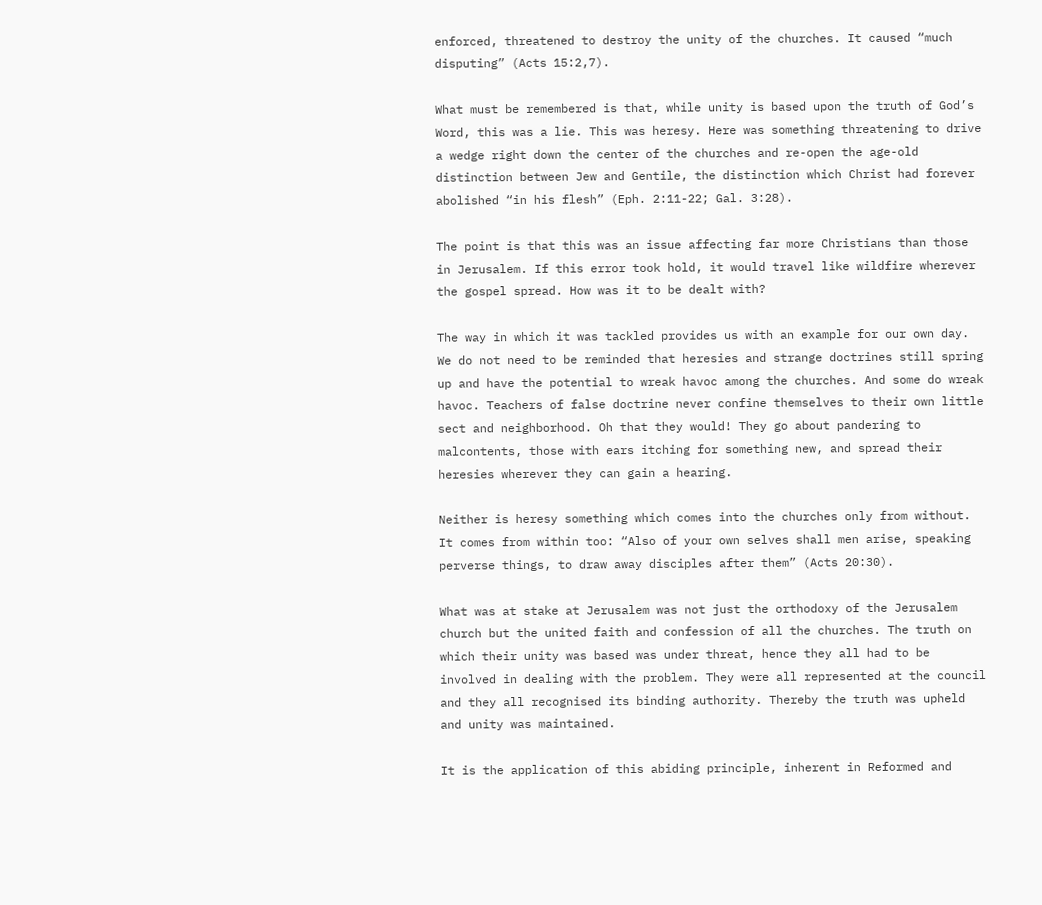enforced, threatened to destroy the unity of the churches. It caused “much disputing” (Acts 15:2,7).

What must be remembered is that, while unity is based upon the truth of God’s Word, this was a lie. This was heresy. Here was something threatening to drive a wedge right down the center of the churches and re-open the age-old distinction between Jew and Gentile, the distinction which Christ had forever abolished “in his flesh” (Eph. 2:11-22; Gal. 3:28).

The point is that this was an issue affecting far more Christians than those in Jerusalem. If this error took hold, it would travel like wildfire wherever the gospel spread. How was it to be dealt with?

The way in which it was tackled provides us with an example for our own day. We do not need to be reminded that heresies and strange doctrines still spring up and have the potential to wreak havoc among the churches. And some do wreak havoc. Teachers of false doctrine never confine themselves to their own little sect and neighborhood. Oh that they would! They go about pandering to malcontents, those with ears itching for something new, and spread their heresies wherever they can gain a hearing.

Neither is heresy something which comes into the churches only from without. It comes from within too: “Also of your own selves shall men arise, speaking perverse things, to draw away disciples after them” (Acts 20:30).

What was at stake at Jerusalem was not just the orthodoxy of the Jerusalem church but the united faith and confession of all the churches. The truth on which their unity was based was under threat, hence they all had to be involved in dealing with the problem. They were all represented at the council and they all recognised its binding authority. Thereby the truth was upheld and unity was maintained.

It is the application of this abiding principle, inherent in Reformed and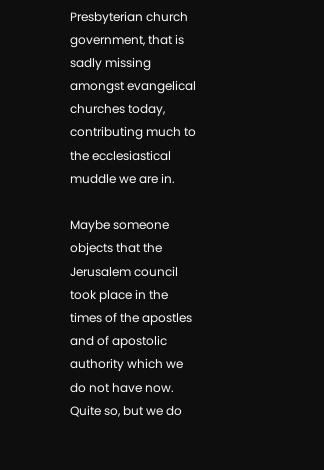Presbyterian church government, that is sadly missing amongst evangelical churches today, contributing much to the ecclesiastical muddle we are in.

Maybe someone objects that the Jerusalem council took place in the times of the apostles and of apostolic authority which we do not have now. Quite so, but we do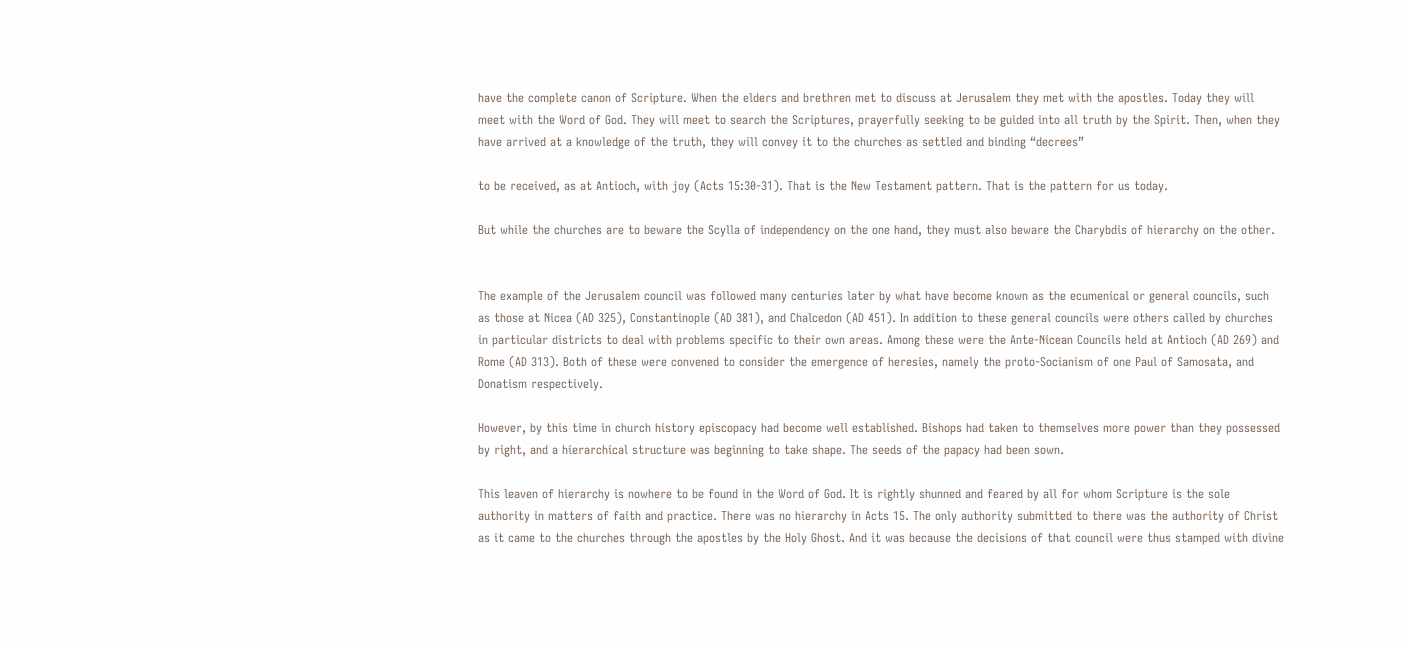have the complete canon of Scripture. When the elders and brethren met to discuss at Jerusalem they met with the apostles. Today they will meet with the Word of God. They will meet to search the Scriptures, prayerfully seeking to be guided into all truth by the Spirit. Then, when they have arrived at a knowledge of the truth, they will convey it to the churches as settled and binding “decrees”

to be received, as at Antioch, with joy (Acts 15:30-31). That is the New Testament pattern. That is the pattern for us today.

But while the churches are to beware the Scylla of independency on the one hand, they must also beware the Charybdis of hierarchy on the other.


The example of the Jerusalem council was followed many centuries later by what have become known as the ecumenical or general councils, such as those at Nicea (AD 325), Constantinople (AD 381), and Chalcedon (AD 451). In addition to these general councils were others called by churches in particular districts to deal with problems specific to their own areas. Among these were the Ante-Nicean Councils held at Antioch (AD 269) and Rome (AD 313). Both of these were convened to consider the emergence of heresies, namely the proto-Socianism of one Paul of Samosata, and Donatism respectively.

However, by this time in church history episcopacy had become well established. Bishops had taken to themselves more power than they possessed by right, and a hierarchical structure was beginning to take shape. The seeds of the papacy had been sown.

This leaven of hierarchy is nowhere to be found in the Word of God. It is rightly shunned and feared by all for whom Scripture is the sole authority in matters of faith and practice. There was no hierarchy in Acts 15. The only authority submitted to there was the authority of Christ as it came to the churches through the apostles by the Holy Ghost. And it was because the decisions of that council were thus stamped with divine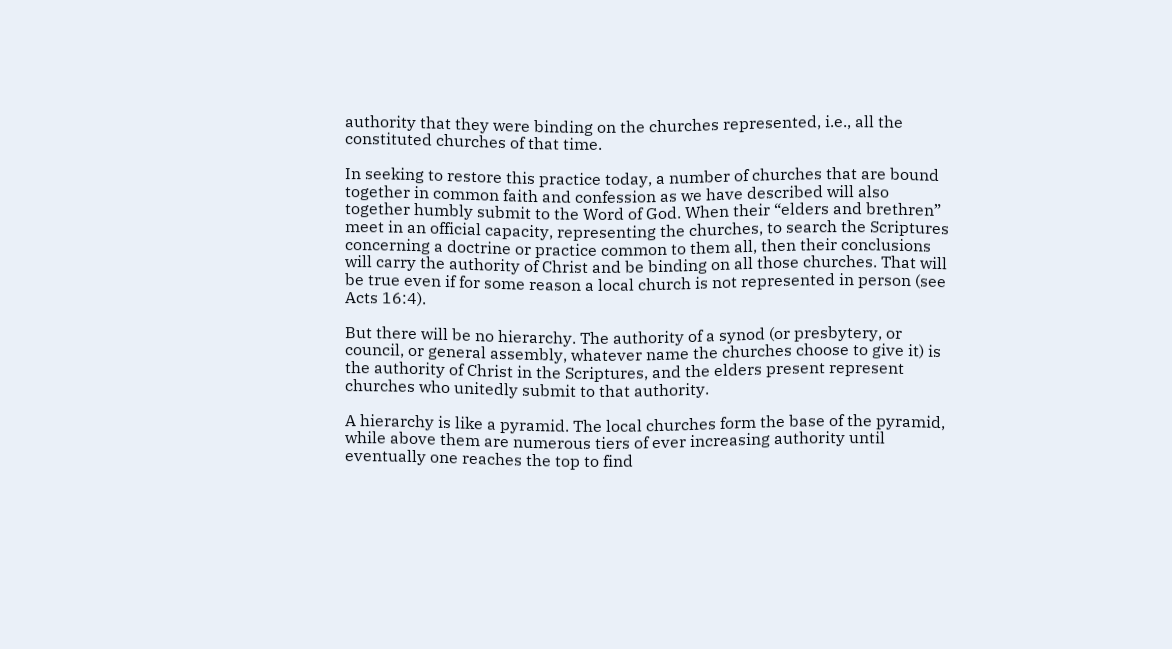authority that they were binding on the churches represented, i.e., all the constituted churches of that time.

In seeking to restore this practice today, a number of churches that are bound together in common faith and confession as we have described will also together humbly submit to the Word of God. When their “elders and brethren” meet in an official capacity, representing the churches, to search the Scriptures concerning a doctrine or practice common to them all, then their conclusions will carry the authority of Christ and be binding on all those churches. That will be true even if for some reason a local church is not represented in person (see Acts 16:4).

But there will be no hierarchy. The authority of a synod (or presbytery, or council, or general assembly, whatever name the churches choose to give it) is the authority of Christ in the Scriptures, and the elders present represent churches who unitedly submit to that authority.

A hierarchy is like a pyramid. The local churches form the base of the pyramid, while above them are numerous tiers of ever increasing authority until eventually one reaches the top to find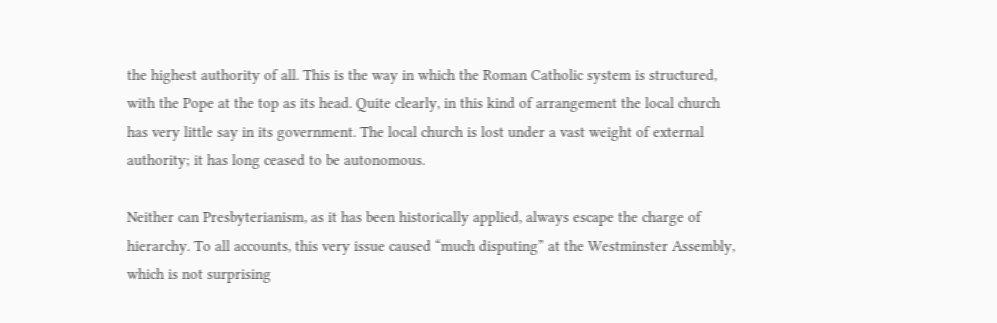the highest authority of all. This is the way in which the Roman Catholic system is structured, with the Pope at the top as its head. Quite clearly, in this kind of arrangement the local church has very little say in its government. The local church is lost under a vast weight of external authority; it has long ceased to be autonomous.

Neither can Presbyterianism, as it has been historically applied, always escape the charge of hierarchy. To all accounts, this very issue caused “much disputing” at the Westminster Assembly, which is not surprising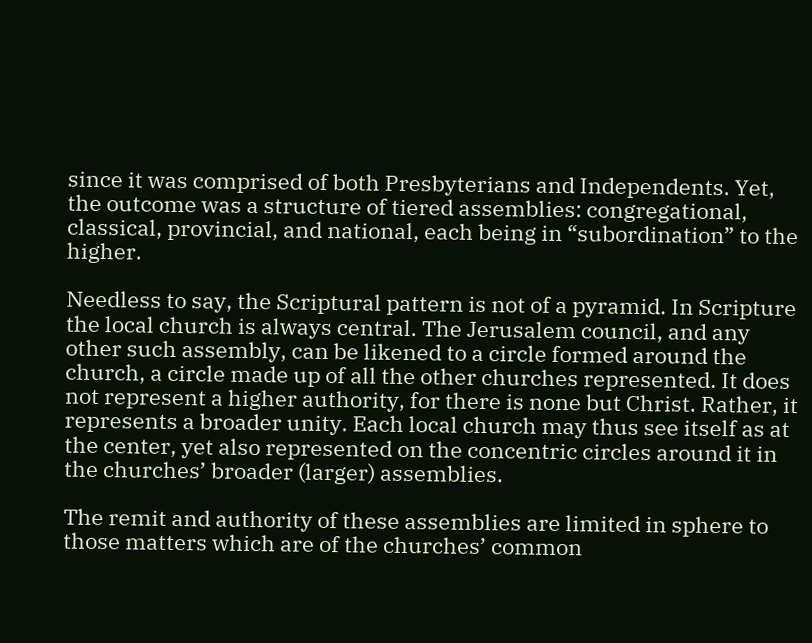since it was comprised of both Presbyterians and Independents. Yet, the outcome was a structure of tiered assemblies: congregational, classical, provincial, and national, each being in “subordination” to the higher.

Needless to say, the Scriptural pattern is not of a pyramid. In Scripture the local church is always central. The Jerusalem council, and any other such assembly, can be likened to a circle formed around the church, a circle made up of all the other churches represented. It does not represent a higher authority, for there is none but Christ. Rather, it represents a broader unity. Each local church may thus see itself as at the center, yet also represented on the concentric circles around it in the churches’ broader (larger) assemblies.

The remit and authority of these assemblies are limited in sphere to those matters which are of the churches’ common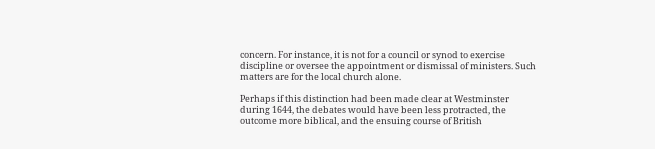concern. For instance, it is not for a council or synod to exercise discipline or oversee the appointment or dismissal of ministers. Such matters are for the local church alone.

Perhaps if this distinction had been made clear at Westminster during 1644, the debates would have been less protracted, the outcome more biblical, and the ensuing course of British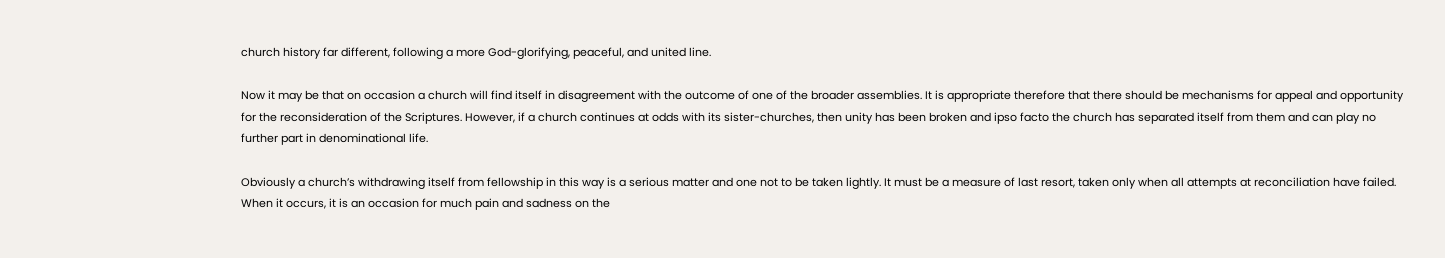church history far different, following a more God-glorifying, peaceful, and united line.

Now it may be that on occasion a church will find itself in disagreement with the outcome of one of the broader assemblies. It is appropriate therefore that there should be mechanisms for appeal and opportunity for the reconsideration of the Scriptures. However, if a church continues at odds with its sister-churches, then unity has been broken and ipso facto the church has separated itself from them and can play no further part in denominational life.

Obviously a church’s withdrawing itself from fellowship in this way is a serious matter and one not to be taken lightly. It must be a measure of last resort, taken only when all attempts at reconciliation have failed. When it occurs, it is an occasion for much pain and sadness on the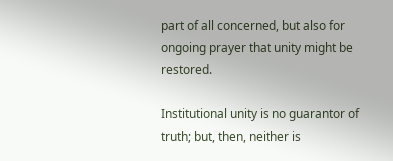part of all concerned, but also for ongoing prayer that unity might be restored.

Institutional unity is no guarantor of truth; but, then, neither is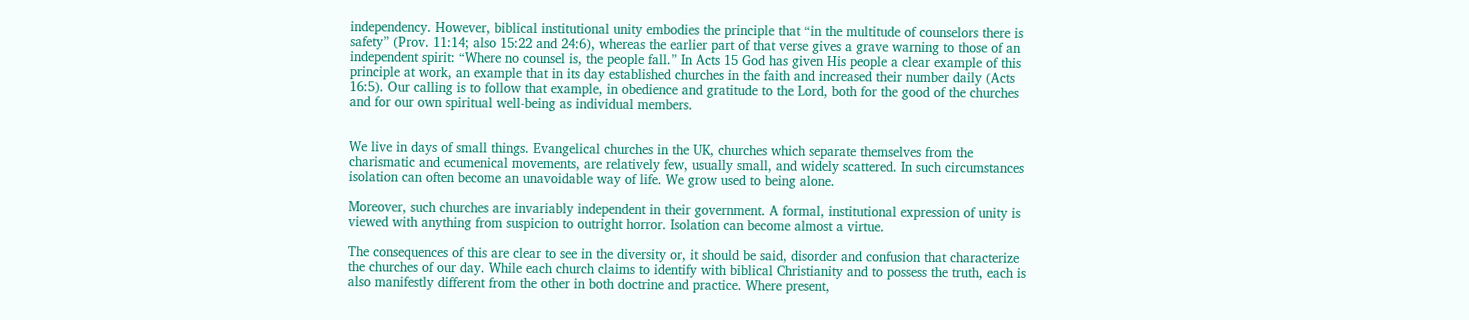independency. However, biblical institutional unity embodies the principle that “in the multitude of counselors there is safety” (Prov. 11:14; also 15:22 and 24:6), whereas the earlier part of that verse gives a grave warning to those of an independent spirit: “Where no counsel is, the people fall.” In Acts 15 God has given His people a clear example of this principle at work, an example that in its day established churches in the faith and increased their number daily (Acts 16:5). Our calling is to follow that example, in obedience and gratitude to the Lord, both for the good of the churches and for our own spiritual well-being as individual members.


We live in days of small things. Evangelical churches in the UK, churches which separate themselves from the charismatic and ecumenical movements, are relatively few, usually small, and widely scattered. In such circumstances isolation can often become an unavoidable way of life. We grow used to being alone.

Moreover, such churches are invariably independent in their government. A formal, institutional expression of unity is viewed with anything from suspicion to outright horror. Isolation can become almost a virtue.

The consequences of this are clear to see in the diversity or, it should be said, disorder and confusion that characterize the churches of our day. While each church claims to identify with biblical Christianity and to possess the truth, each is also manifestly different from the other in both doctrine and practice. Where present,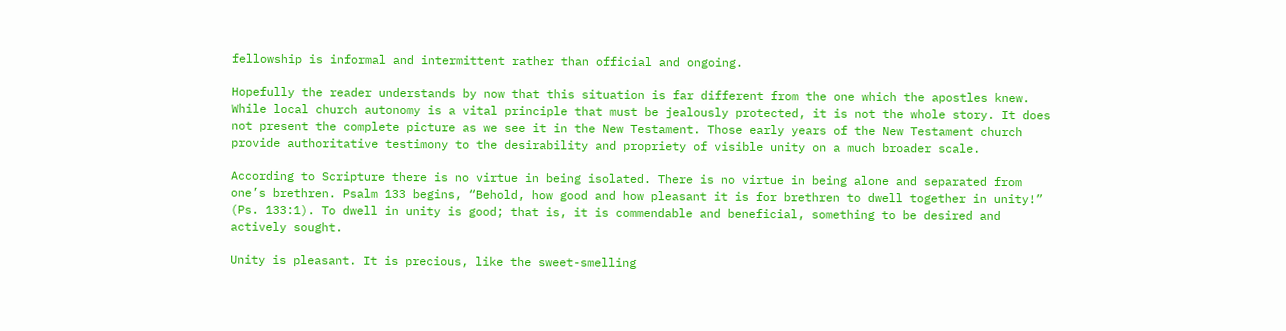fellowship is informal and intermittent rather than official and ongoing.

Hopefully the reader understands by now that this situation is far different from the one which the apostles knew. While local church autonomy is a vital principle that must be jealously protected, it is not the whole story. It does not present the complete picture as we see it in the New Testament. Those early years of the New Testament church provide authoritative testimony to the desirability and propriety of visible unity on a much broader scale.

According to Scripture there is no virtue in being isolated. There is no virtue in being alone and separated from one’s brethren. Psalm 133 begins, “Behold, how good and how pleasant it is for brethren to dwell together in unity!” (Ps. 133:1). To dwell in unity is good; that is, it is commendable and beneficial, something to be desired and actively sought.

Unity is pleasant. It is precious, like the sweet-smelling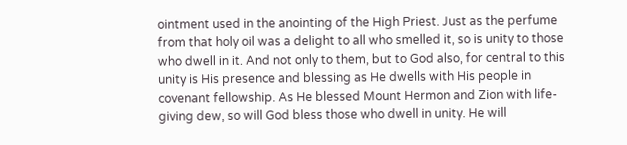ointment used in the anointing of the High Priest. Just as the perfume from that holy oil was a delight to all who smelled it, so is unity to those who dwell in it. And not only to them, but to God also, for central to this unity is His presence and blessing as He dwells with His people in covenant fellowship. As He blessed Mount Hermon and Zion with life-giving dew, so will God bless those who dwell in unity. He will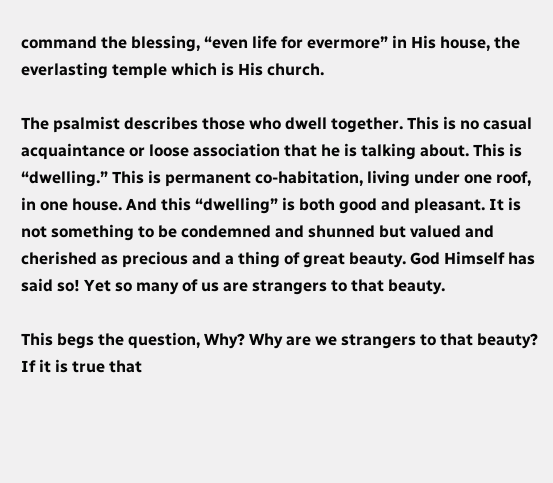command the blessing, “even life for evermore” in His house, the everlasting temple which is His church.

The psalmist describes those who dwell together. This is no casual acquaintance or loose association that he is talking about. This is “dwelling.” This is permanent co-habitation, living under one roof, in one house. And this “dwelling” is both good and pleasant. It is not something to be condemned and shunned but valued and cherished as precious and a thing of great beauty. God Himself has said so! Yet so many of us are strangers to that beauty.

This begs the question, Why? Why are we strangers to that beauty? If it is true that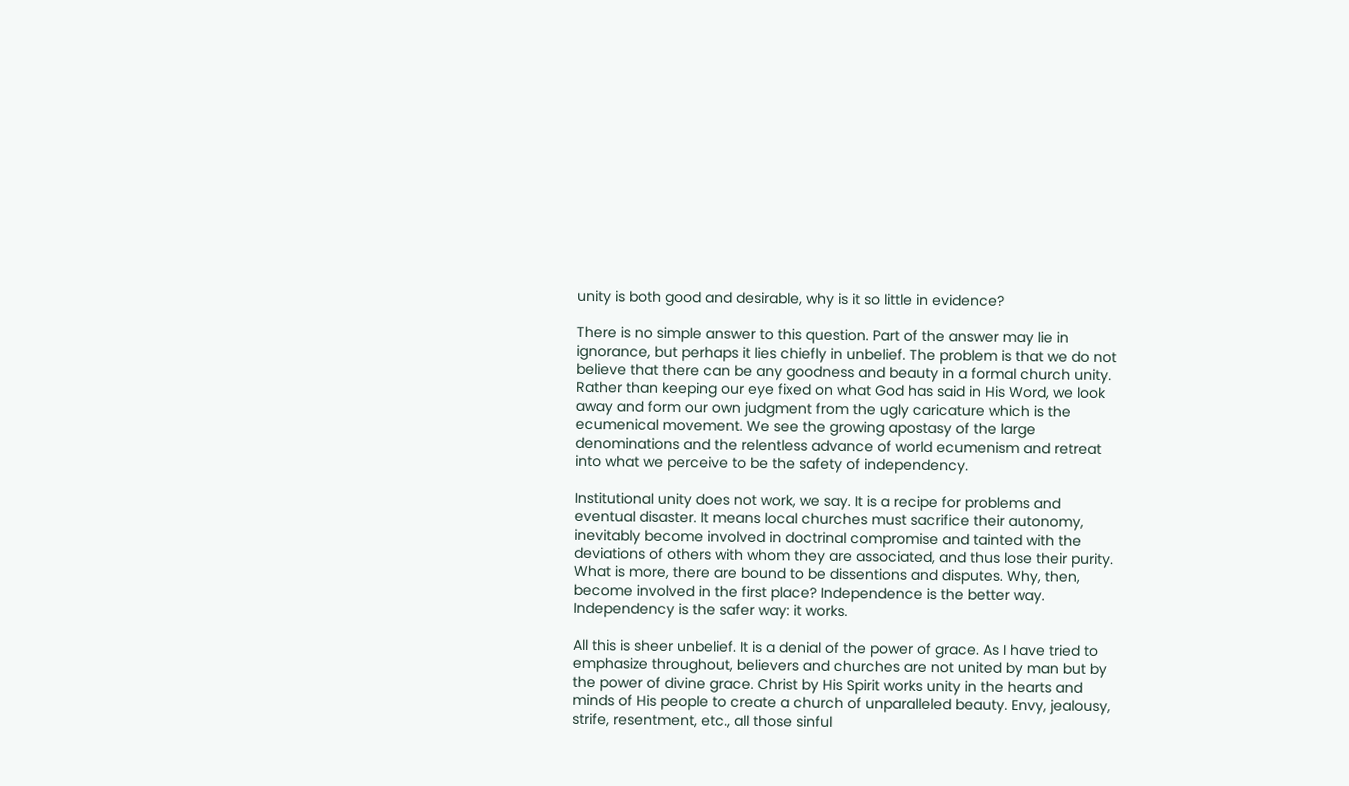unity is both good and desirable, why is it so little in evidence?

There is no simple answer to this question. Part of the answer may lie in ignorance, but perhaps it lies chiefly in unbelief. The problem is that we do not believe that there can be any goodness and beauty in a formal church unity. Rather than keeping our eye fixed on what God has said in His Word, we look away and form our own judgment from the ugly caricature which is the ecumenical movement. We see the growing apostasy of the large denominations and the relentless advance of world ecumenism and retreat into what we perceive to be the safety of independency.

Institutional unity does not work, we say. It is a recipe for problems and eventual disaster. It means local churches must sacrifice their autonomy, inevitably become involved in doctrinal compromise and tainted with the deviations of others with whom they are associated, and thus lose their purity. What is more, there are bound to be dissentions and disputes. Why, then, become involved in the first place? Independence is the better way. Independency is the safer way: it works.

All this is sheer unbelief. It is a denial of the power of grace. As I have tried to emphasize throughout, believers and churches are not united by man but by the power of divine grace. Christ by His Spirit works unity in the hearts and minds of His people to create a church of unparalleled beauty. Envy, jealousy, strife, resentment, etc., all those sinful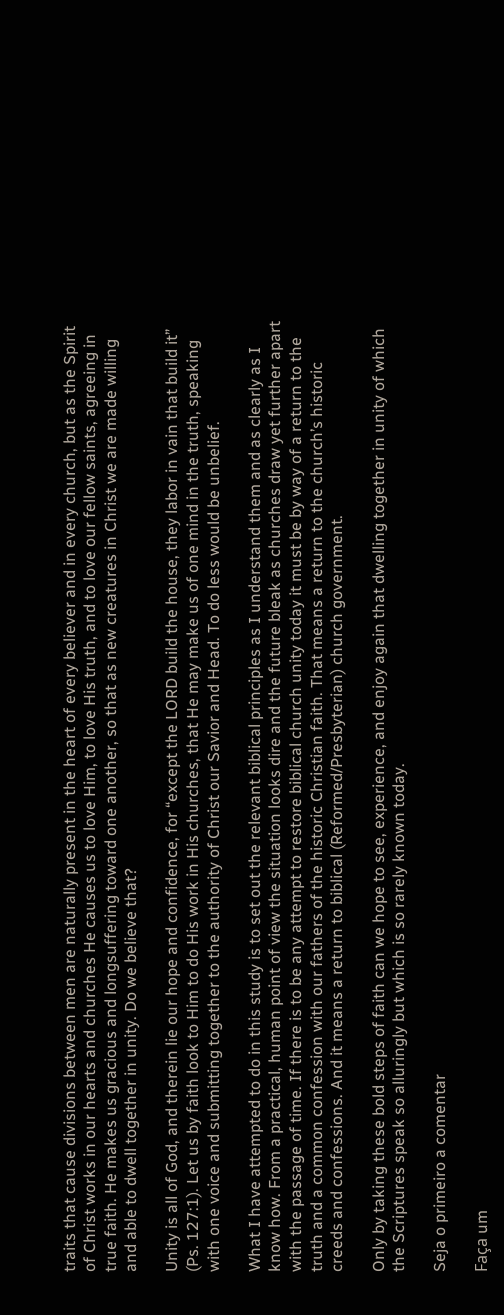traits that cause divisions between men are naturally present in the heart of every believer and in every church, but as the Spirit of Christ works in our hearts and churches He causes us to love Him, to love His truth, and to love our fellow saints, agreeing in true faith. He makes us gracious and longsuffering toward one another, so that as new creatures in Christ we are made willing and able to dwell together in unity. Do we believe that?

Unity is all of God, and therein lie our hope and confidence, for “except the LORD build the house, they labor in vain that build it” (Ps. 127:1). Let us by faith look to Him to do His work in His churches, that He may make us of one mind in the truth, speaking with one voice and submitting together to the authority of Christ our Savior and Head. To do less would be unbelief.

What I have attempted to do in this study is to set out the relevant biblical principles as I understand them and as clearly as I know how. From a practical, human point of view the situation looks dire and the future bleak as churches draw yet further apart with the passage of time. If there is to be any attempt to restore biblical church unity today it must be by way of a return to the truth and a common confession with our fathers of the historic Christian faith. That means a return to the church’s historic creeds and confessions. And it means a return to biblical (Reformed/Presbyterian) church government.

Only by taking these bold steps of faith can we hope to see, experience, and enjoy again that dwelling together in unity of which the Scriptures speak so alluringly but which is so rarely known today.

Seja o primeiro a comentar

Faça um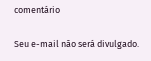comentário

Seu e-mail não será divulgado.